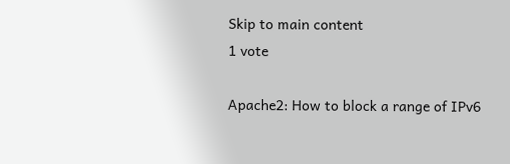Skip to main content
1 vote

Apache2: How to block a range of IPv6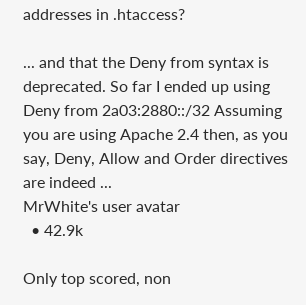addresses in .htaccess?

... and that the Deny from syntax is deprecated. So far I ended up using Deny from 2a03:2880::/32 Assuming you are using Apache 2.4 then, as you say, Deny, Allow and Order directives are indeed ...
MrWhite's user avatar
  • 42.9k

Only top scored, non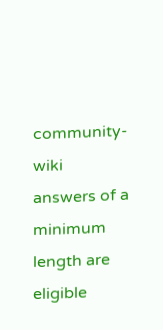community-wiki answers of a minimum length are eligible